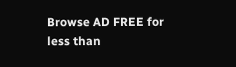Browse AD FREE for less than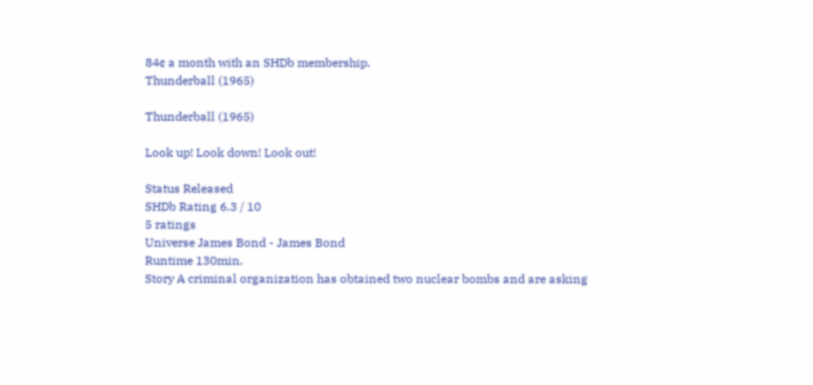84¢ a month with an SHDb membership.
Thunderball (1965)

Thunderball (1965)

Look up! Look down! Look out!

Status Released
SHDb Rating 6.3 / 10
5 ratings
Universe James Bond - James Bond
Runtime 130min.
Story A criminal organization has obtained two nuclear bombs and are asking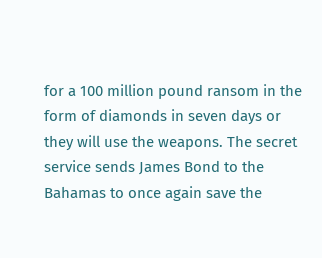for a 100 million pound ransom in the form of diamonds in seven days or they will use the weapons. The secret service sends James Bond to the Bahamas to once again save the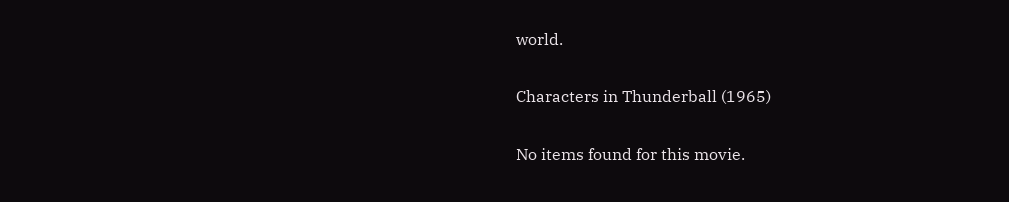world.

Characters in Thunderball (1965)

No items found for this movie.